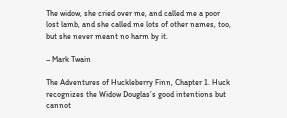The widow, she cried over me, and called me a poor lost lamb, and she called me lots of other names, too, but she never meant no harm by it.

– Mark Twain

The Adventures of Huckleberry Finn, Chapter 1. Huck recognizes the Widow Douglas’s good intentions but cannot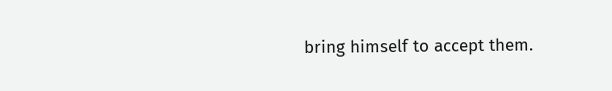bring himself to accept them.